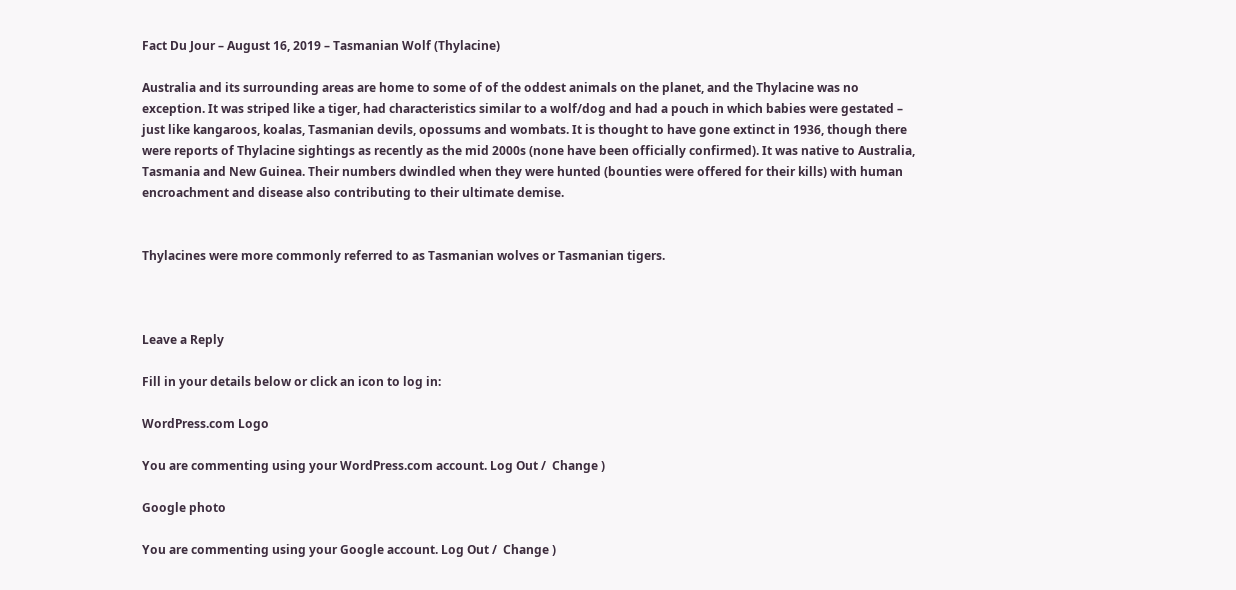Fact Du Jour – August 16, 2019 – Tasmanian Wolf (Thylacine)

Australia and its surrounding areas are home to some of of the oddest animals on the planet, and the Thylacine was no exception. It was striped like a tiger, had characteristics similar to a wolf/dog and had a pouch in which babies were gestated – just like kangaroos, koalas, Tasmanian devils, opossums and wombats. It is thought to have gone extinct in 1936, though there were reports of Thylacine sightings as recently as the mid 2000s (none have been officially confirmed). It was native to Australia, Tasmania and New Guinea. Their numbers dwindled when they were hunted (bounties were offered for their kills) with human encroachment and disease also contributing to their ultimate demise.


Thylacines were more commonly referred to as Tasmanian wolves or Tasmanian tigers.



Leave a Reply

Fill in your details below or click an icon to log in:

WordPress.com Logo

You are commenting using your WordPress.com account. Log Out /  Change )

Google photo

You are commenting using your Google account. Log Out /  Change )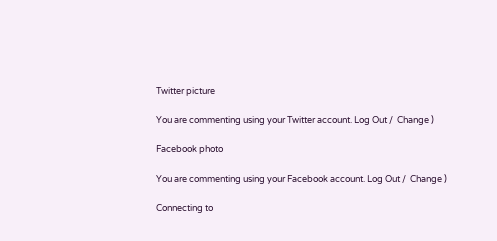Twitter picture

You are commenting using your Twitter account. Log Out /  Change )

Facebook photo

You are commenting using your Facebook account. Log Out /  Change )

Connecting to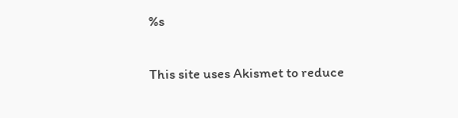%s

This site uses Akismet to reduce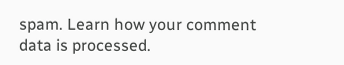spam. Learn how your comment data is processed.